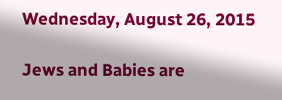Wednesday, August 26, 2015

Jews and Babies are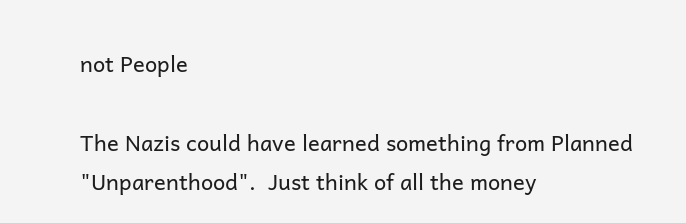not People

The Nazis could have learned something from Planned "Unparenthood".  Just think of all the money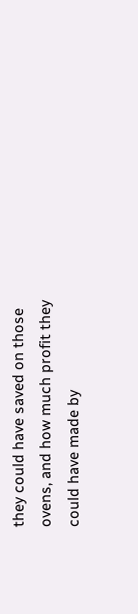they could have saved on those ovens, and how much profit they could have made by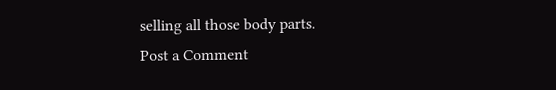selling all those body parts.
Post a Comment